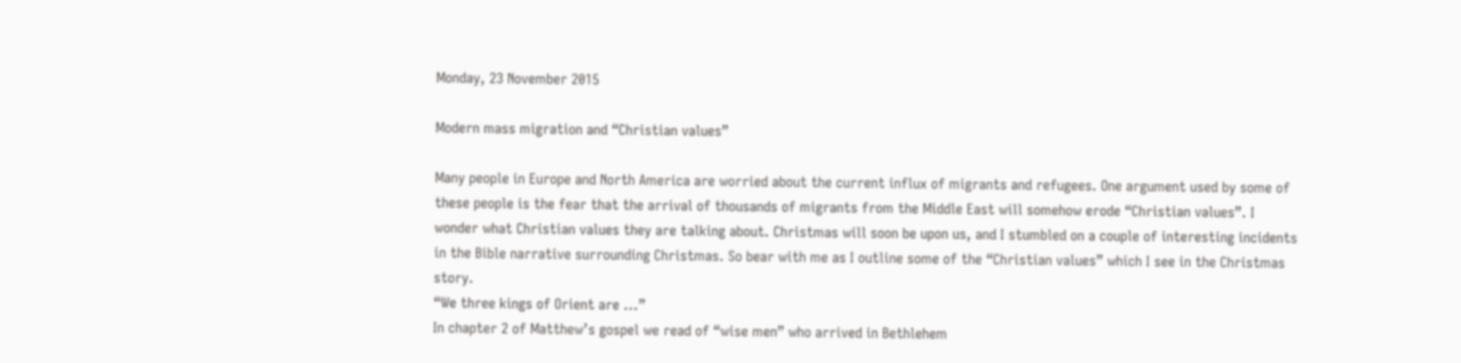Monday, 23 November 2015

Modern mass migration and “Christian values”

Many people in Europe and North America are worried about the current influx of migrants and refugees. One argument used by some of these people is the fear that the arrival of thousands of migrants from the Middle East will somehow erode “Christian values”. I wonder what Christian values they are talking about. Christmas will soon be upon us, and I stumbled on a couple of interesting incidents in the Bible narrative surrounding Christmas. So bear with me as I outline some of the “Christian values” which I see in the Christmas story.
“We three kings of Orient are ...”
In chapter 2 of Matthew’s gospel we read of “wise men” who arrived in Bethlehem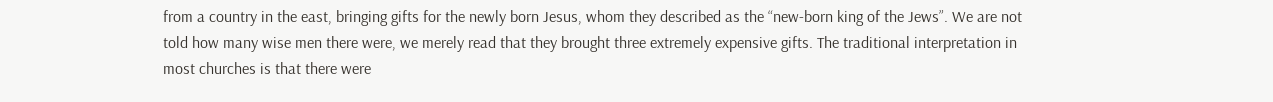from a country in the east, bringing gifts for the newly born Jesus, whom they described as the “new-born king of the Jews”. We are not told how many wise men there were, we merely read that they brought three extremely expensive gifts. The traditional interpretation in most churches is that there were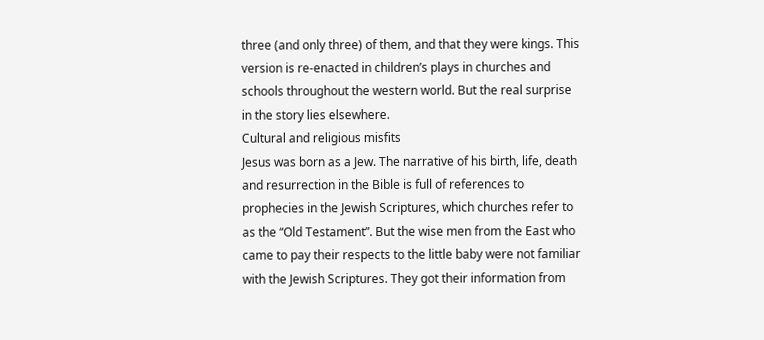three (and only three) of them, and that they were kings. This version is re-enacted in children’s plays in churches and schools throughout the western world. But the real surprise in the story lies elsewhere.
Cultural and religious misfits
Jesus was born as a Jew. The narrative of his birth, life, death and resurrection in the Bible is full of references to prophecies in the Jewish Scriptures, which churches refer to as the “Old Testament”. But the wise men from the East who came to pay their respects to the little baby were not familiar with the Jewish Scriptures. They got their information from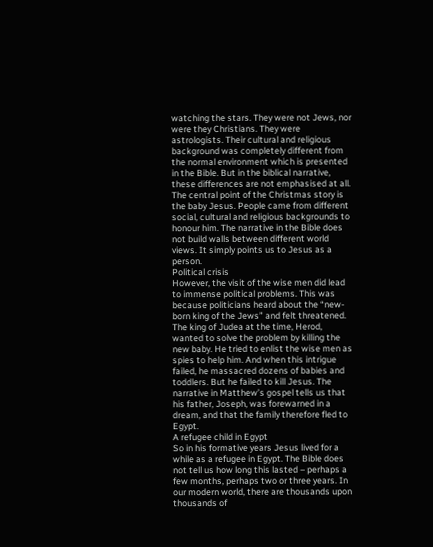watching the stars. They were not Jews, nor were they Christians. They were astrologists. Their cultural and religious background was completely different from the normal environment which is presented in the Bible. But in the biblical narrative, these differences are not emphasised at all. The central point of the Christmas story is the baby Jesus. People came from different social, cultural and religious backgrounds to honour him. The narrative in the Bible does not build walls between different world views. It simply points us to Jesus as a person.
Political crisis
However, the visit of the wise men did lead to immense political problems. This was because politicians heard about the “new-born king of the Jews” and felt threatened. The king of Judea at the time, Herod, wanted to solve the problem by killing the new baby. He tried to enlist the wise men as spies to help him. And when this intrigue failed, he massacred dozens of babies and toddlers. But he failed to kill Jesus. The narrative in Matthew’s gospel tells us that his father, Joseph, was forewarned in a dream, and that the family therefore fled to Egypt.
A refugee child in Egypt
So in his formative years Jesus lived for a while as a refugee in Egypt. The Bible does not tell us how long this lasted – perhaps a few months, perhaps two or three years. In our modern world, there are thousands upon thousands of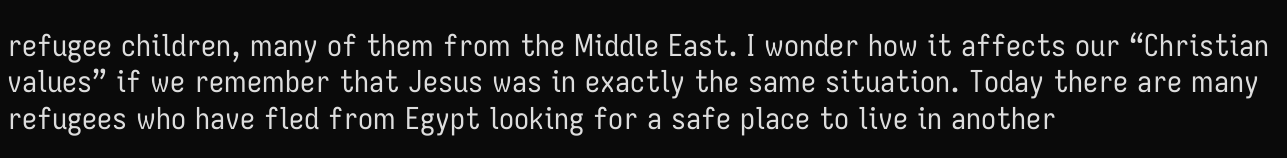refugee children, many of them from the Middle East. I wonder how it affects our “Christian values” if we remember that Jesus was in exactly the same situation. Today there are many refugees who have fled from Egypt looking for a safe place to live in another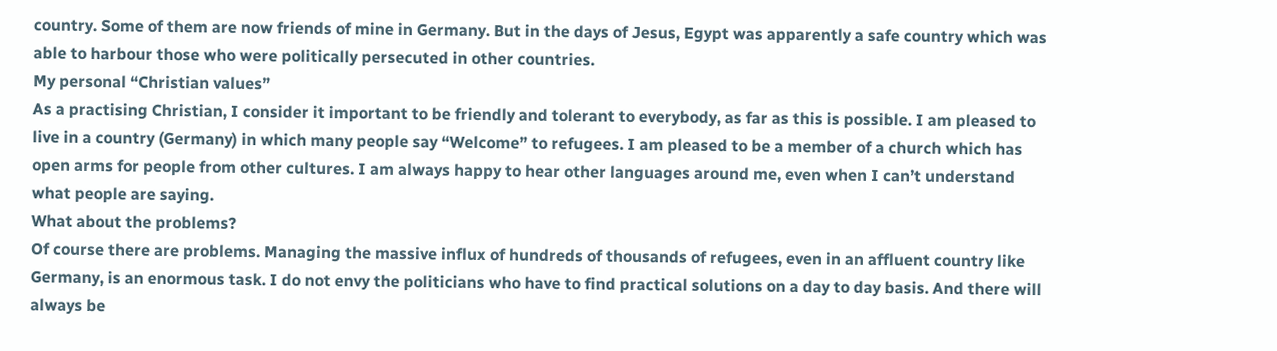country. Some of them are now friends of mine in Germany. But in the days of Jesus, Egypt was apparently a safe country which was able to harbour those who were politically persecuted in other countries.
My personal “Christian values”
As a practising Christian, I consider it important to be friendly and tolerant to everybody, as far as this is possible. I am pleased to live in a country (Germany) in which many people say “Welcome” to refugees. I am pleased to be a member of a church which has open arms for people from other cultures. I am always happy to hear other languages around me, even when I can’t understand what people are saying.
What about the problems?
Of course there are problems. Managing the massive influx of hundreds of thousands of refugees, even in an affluent country like Germany, is an enormous task. I do not envy the politicians who have to find practical solutions on a day to day basis. And there will always be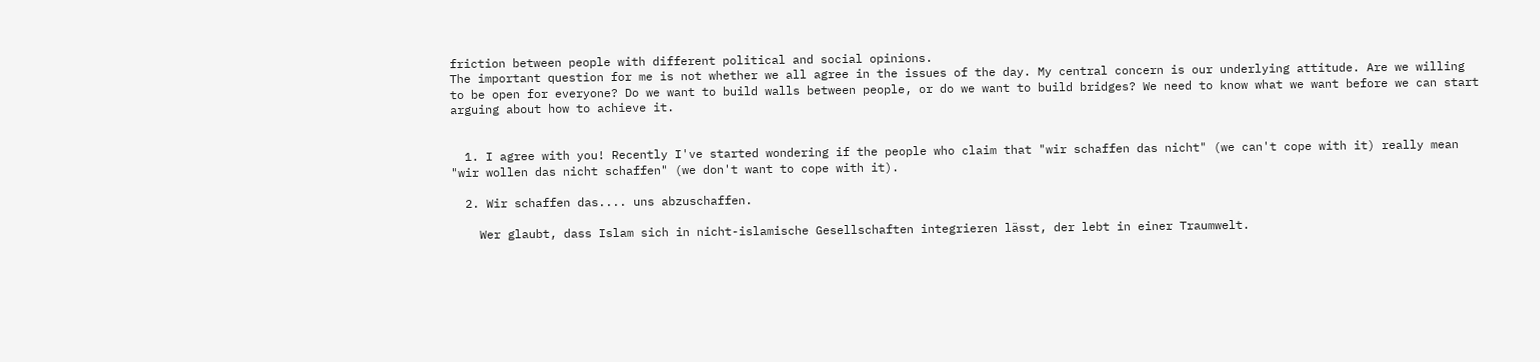friction between people with different political and social opinions.
The important question for me is not whether we all agree in the issues of the day. My central concern is our underlying attitude. Are we willing to be open for everyone? Do we want to build walls between people, or do we want to build bridges? We need to know what we want before we can start arguing about how to achieve it.


  1. I agree with you! Recently I've started wondering if the people who claim that "wir schaffen das nicht" (we can't cope with it) really mean "wir wollen das nicht schaffen" (we don't want to cope with it).

  2. Wir schaffen das.... uns abzuschaffen.

    Wer glaubt, dass Islam sich in nicht-islamische Gesellschaften integrieren lässt, der lebt in einer Traumwelt.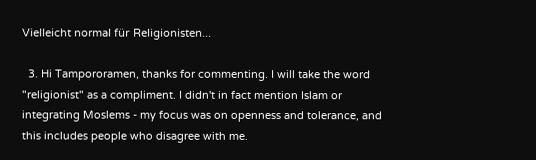Vielleicht normal für Religionisten...

  3. Hi Tampororamen, thanks for commenting. I will take the word "religionist" as a compliment. I didn't in fact mention Islam or integrating Moslems - my focus was on openness and tolerance, and this includes people who disagree with me.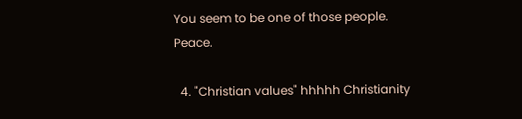You seem to be one of those people. Peace.

  4. "Christian values" hhhhh Christianity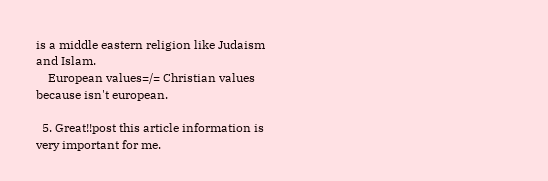is a middle eastern religion like Judaism and Islam.
    European values=/= Christian values because isn't european.

  5. Great!!post this article information is very important for me.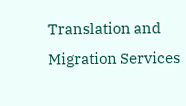Translation and Migration Services